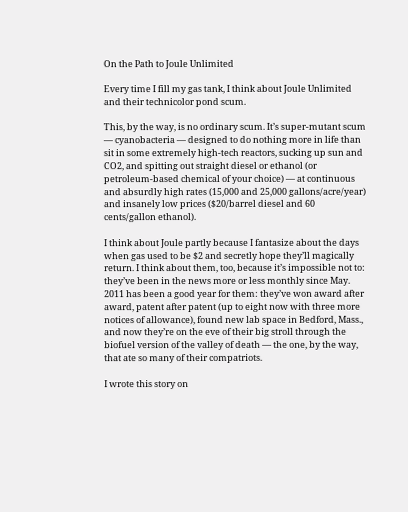On the Path to Joule Unlimited

Every time I fill my gas tank, I think about Joule Unlimited and their technicolor pond scum.

This, by the way, is no ordinary scum. It’s super-mutant scum — cyanobacteria — designed to do nothing more in life than sit in some extremely high-tech reactors, sucking up sun and CO2, and spitting out straight diesel or ethanol (or petroleum-based chemical of your choice) — at continuous and absurdly high rates (15,000 and 25,000 gallons/acre/year) and insanely low prices ($20/barrel diesel and 60 cents/gallon ethanol).

I think about Joule partly because I fantasize about the days when gas used to be $2 and secretly hope they’ll magically return. I think about them, too, because it’s impossible not to: they’ve been in the news more or less monthly since May. 2011 has been a good year for them: they’ve won award after award, patent after patent (up to eight now with three more notices of allowance), found new lab space in Bedford, Mass., and now they’re on the eve of their big stroll through the biofuel version of the valley of death — the one, by the way, that ate so many of their compatriots.

I wrote this story on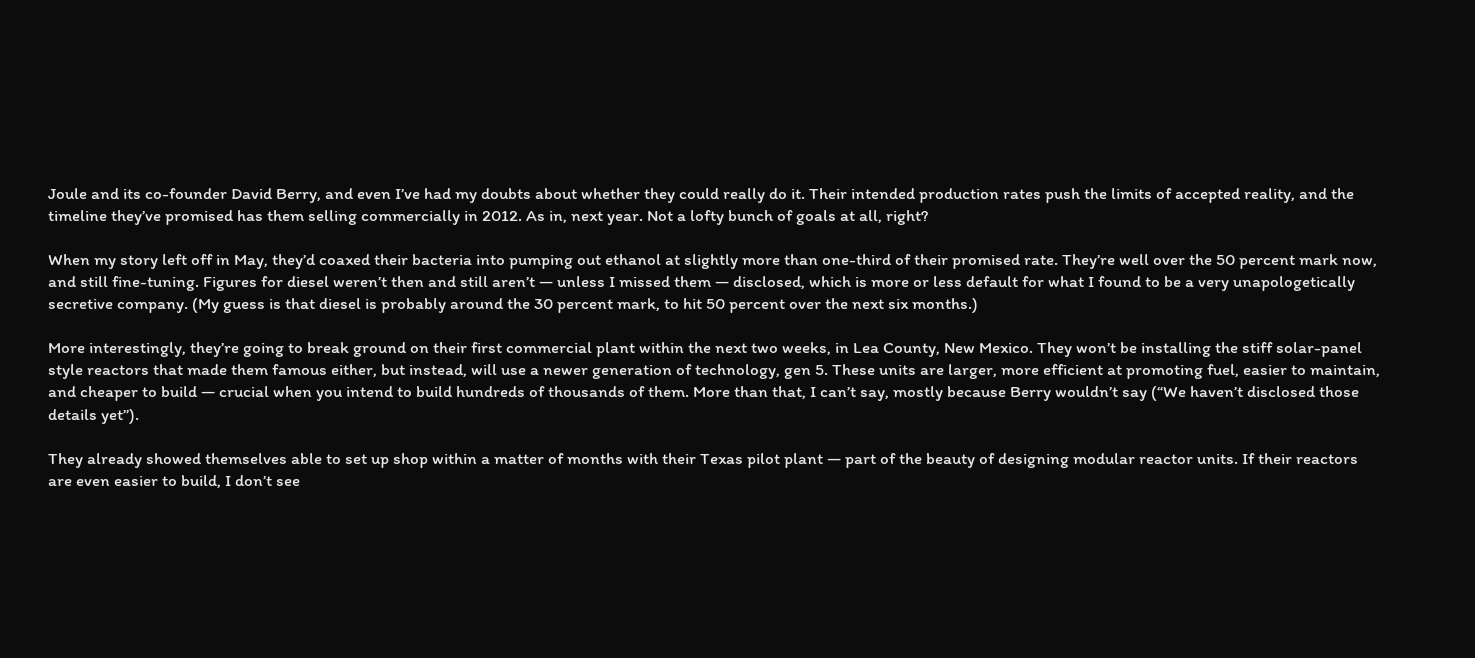Joule and its co-founder David Berry, and even I’ve had my doubts about whether they could really do it. Their intended production rates push the limits of accepted reality, and the timeline they’ve promised has them selling commercially in 2012. As in, next year. Not a lofty bunch of goals at all, right?

When my story left off in May, they’d coaxed their bacteria into pumping out ethanol at slightly more than one-third of their promised rate. They’re well over the 50 percent mark now, and still fine-tuning. Figures for diesel weren’t then and still aren’t — unless I missed them — disclosed, which is more or less default for what I found to be a very unapologetically secretive company. (My guess is that diesel is probably around the 30 percent mark, to hit 50 percent over the next six months.)

More interestingly, they’re going to break ground on their first commercial plant within the next two weeks, in Lea County, New Mexico. They won’t be installing the stiff solar-panel style reactors that made them famous either, but instead, will use a newer generation of technology, gen 5. These units are larger, more efficient at promoting fuel, easier to maintain, and cheaper to build — crucial when you intend to build hundreds of thousands of them. More than that, I can’t say, mostly because Berry wouldn’t say (“We haven’t disclosed those details yet”).

They already showed themselves able to set up shop within a matter of months with their Texas pilot plant — part of the beauty of designing modular reactor units. If their reactors are even easier to build, I don’t see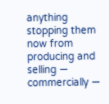anything stopping them now from producing and selling — commercially —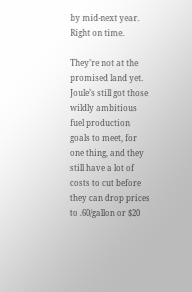by mid-next year. Right on time.

They’re not at the promised land yet. Joule’s still got those wildly ambitious fuel production goals to meet, for one thing, and they still have a lot of costs to cut before they can drop prices to .60/gallon or $20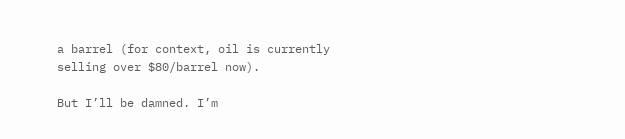a barrel (for context, oil is currently selling over $80/barrel now).

But I’ll be damned. I’m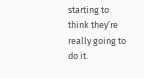starting to think they’re really going to do it.